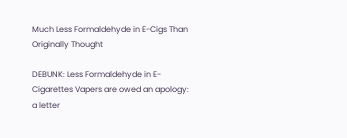Much Less Formaldehyde in E-Cigs Than Originally Thought

DEBUNK: Less Formaldehyde in E-Cigarettes Vapers are owed an apology: a letter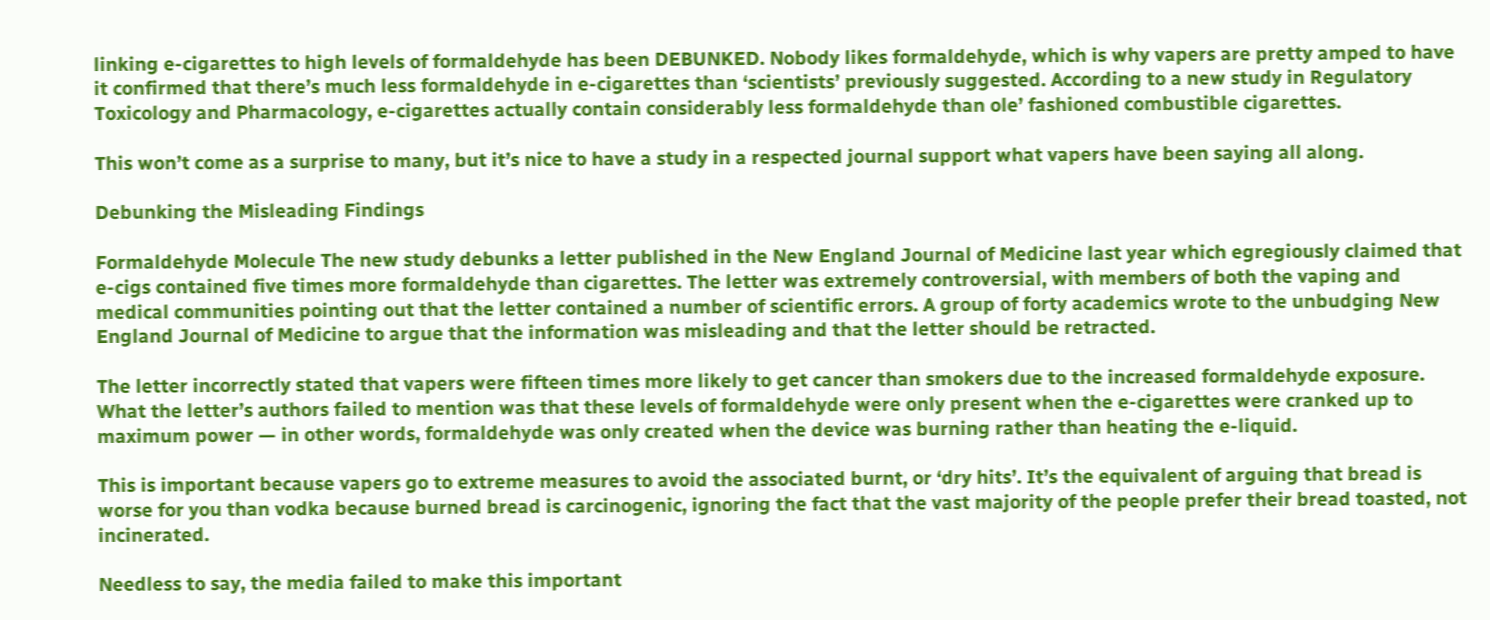linking e-cigarettes to high levels of formaldehyde has been DEBUNKED. Nobody likes formaldehyde, which is why vapers are pretty amped to have it confirmed that there’s much less formaldehyde in e-cigarettes than ‘scientists’ previously suggested. According to a new study in Regulatory Toxicology and Pharmacology, e-cigarettes actually contain considerably less formaldehyde than ole’ fashioned combustible cigarettes.

This won’t come as a surprise to many, but it’s nice to have a study in a respected journal support what vapers have been saying all along.

Debunking the Misleading Findings

Formaldehyde Molecule The new study debunks a letter published in the New England Journal of Medicine last year which egregiously claimed that e-cigs contained five times more formaldehyde than cigarettes. The letter was extremely controversial, with members of both the vaping and medical communities pointing out that the letter contained a number of scientific errors. A group of forty academics wrote to the unbudging New England Journal of Medicine to argue that the information was misleading and that the letter should be retracted.

The letter incorrectly stated that vapers were fifteen times more likely to get cancer than smokers due to the increased formaldehyde exposure. What the letter’s authors failed to mention was that these levels of formaldehyde were only present when the e-cigarettes were cranked up to maximum power — in other words, formaldehyde was only created when the device was burning rather than heating the e-liquid.

This is important because vapers go to extreme measures to avoid the associated burnt, or ‘dry hits’. It’s the equivalent of arguing that bread is worse for you than vodka because burned bread is carcinogenic, ignoring the fact that the vast majority of the people prefer their bread toasted, not incinerated.

Needless to say, the media failed to make this important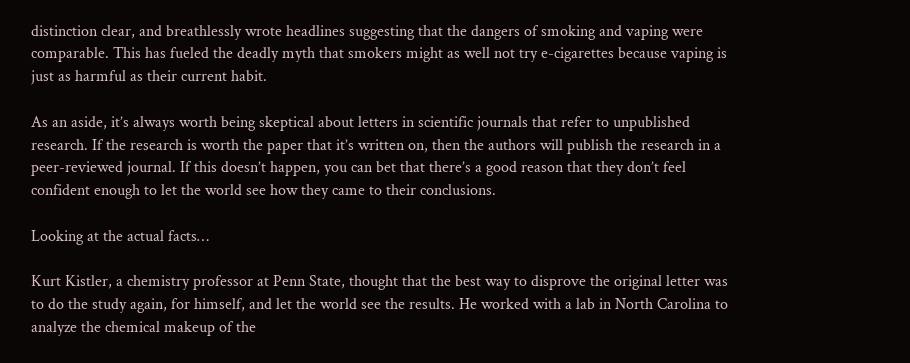distinction clear, and breathlessly wrote headlines suggesting that the dangers of smoking and vaping were comparable. This has fueled the deadly myth that smokers might as well not try e-cigarettes because vaping is just as harmful as their current habit.

As an aside, it’s always worth being skeptical about letters in scientific journals that refer to unpublished research. If the research is worth the paper that it’s written on, then the authors will publish the research in a peer-reviewed journal. If this doesn’t happen, you can bet that there’s a good reason that they don’t feel confident enough to let the world see how they came to their conclusions.

Looking at the actual facts…

Kurt Kistler, a chemistry professor at Penn State, thought that the best way to disprove the original letter was to do the study again, for himself, and let the world see the results. He worked with a lab in North Carolina to analyze the chemical makeup of the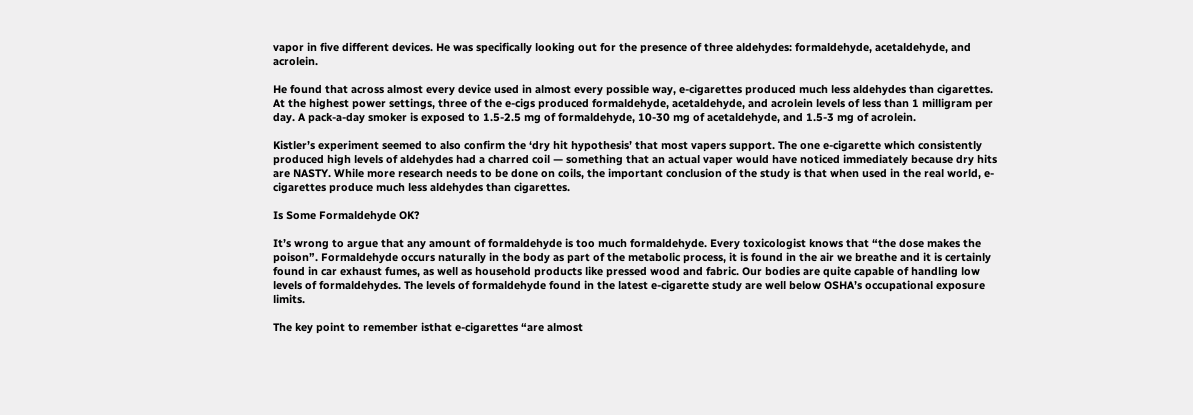vapor in five different devices. He was specifically looking out for the presence of three aldehydes: formaldehyde, acetaldehyde, and acrolein.

He found that across almost every device used in almost every possible way, e-cigarettes produced much less aldehydes than cigarettes. At the highest power settings, three of the e-cigs produced formaldehyde, acetaldehyde, and acrolein levels of less than 1 milligram per day. A pack-a-day smoker is exposed to 1.5-2.5 mg of formaldehyde, 10-30 mg of acetaldehyde, and 1.5-3 mg of acrolein.

Kistler’s experiment seemed to also confirm the ‘dry hit hypothesis’ that most vapers support. The one e-cigarette which consistently produced high levels of aldehydes had a charred coil — something that an actual vaper would have noticed immediately because dry hits are NASTY. While more research needs to be done on coils, the important conclusion of the study is that when used in the real world, e-cigarettes produce much less aldehydes than cigarettes.

Is Some Formaldehyde OK?

It’s wrong to argue that any amount of formaldehyde is too much formaldehyde. Every toxicologist knows that “the dose makes the poison”. Formaldehyde occurs naturally in the body as part of the metabolic process, it is found in the air we breathe and it is certainly found in car exhaust fumes, as well as household products like pressed wood and fabric. Our bodies are quite capable of handling low levels of formaldehydes. The levels of formaldehyde found in the latest e-cigarette study are well below OSHA’s occupational exposure limits.

The key point to remember isthat e-cigarettes “are almost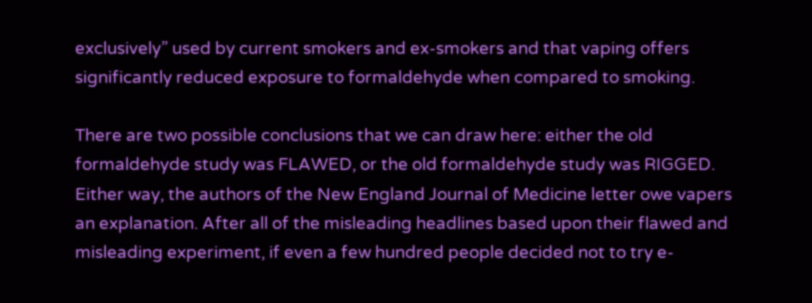exclusively” used by current smokers and ex-smokers and that vaping offers significantly reduced exposure to formaldehyde when compared to smoking.

There are two possible conclusions that we can draw here: either the old formaldehyde study was FLAWED, or the old formaldehyde study was RIGGED. Either way, the authors of the New England Journal of Medicine letter owe vapers an explanation. After all of the misleading headlines based upon their flawed and misleading experiment, if even a few hundred people decided not to try e-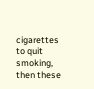cigarettes to quit smoking, then these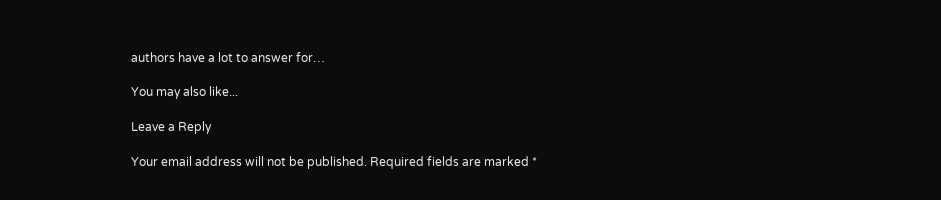authors have a lot to answer for…

You may also like...

Leave a Reply

Your email address will not be published. Required fields are marked *